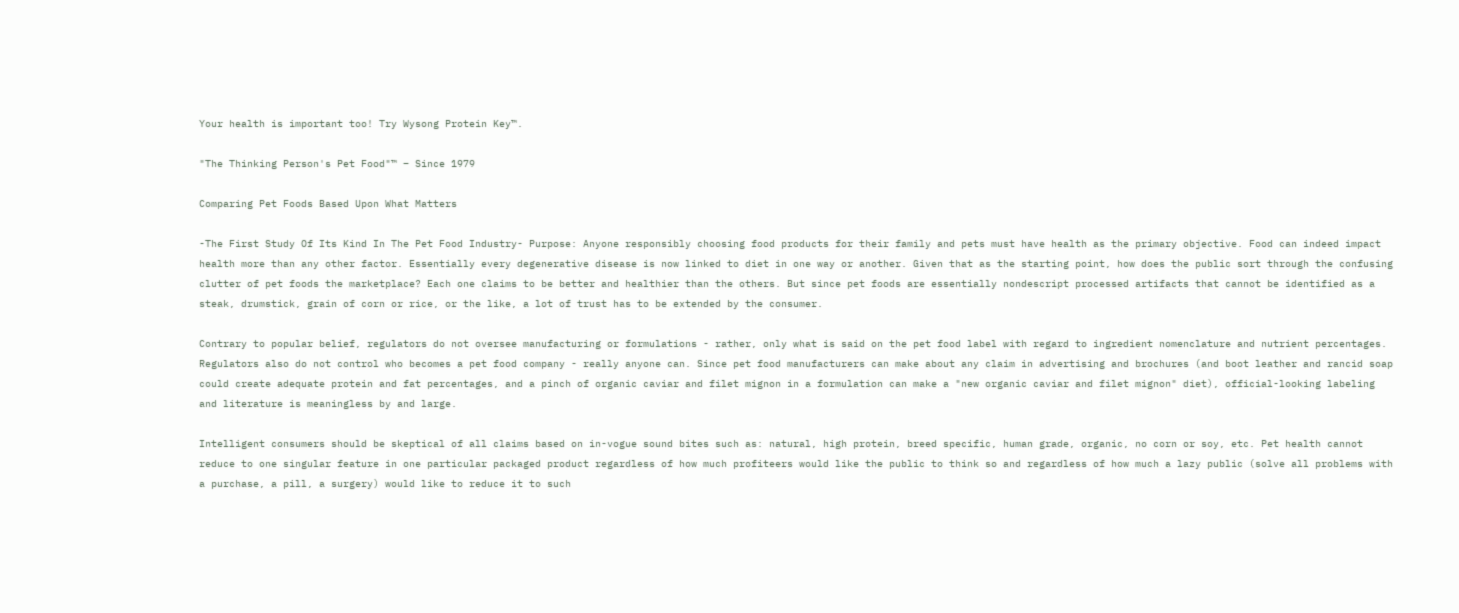Your health is important too! Try Wysong Protein Key™.

"The Thinking Person's Pet Food"™ – Since 1979

Comparing Pet Foods Based Upon What Matters

-The First Study Of Its Kind In The Pet Food Industry- Purpose: Anyone responsibly choosing food products for their family and pets must have health as the primary objective. Food can indeed impact health more than any other factor. Essentially every degenerative disease is now linked to diet in one way or another. Given that as the starting point, how does the public sort through the confusing clutter of pet foods the marketplace? Each one claims to be better and healthier than the others. But since pet foods are essentially nondescript processed artifacts that cannot be identified as a steak, drumstick, grain of corn or rice, or the like, a lot of trust has to be extended by the consumer.

Contrary to popular belief, regulators do not oversee manufacturing or formulations - rather, only what is said on the pet food label with regard to ingredient nomenclature and nutrient percentages. Regulators also do not control who becomes a pet food company - really anyone can. Since pet food manufacturers can make about any claim in advertising and brochures (and boot leather and rancid soap could create adequate protein and fat percentages, and a pinch of organic caviar and filet mignon in a formulation can make a "new organic caviar and filet mignon" diet), official-looking labeling and literature is meaningless by and large.

Intelligent consumers should be skeptical of all claims based on in-vogue sound bites such as: natural, high protein, breed specific, human grade, organic, no corn or soy, etc. Pet health cannot reduce to one singular feature in one particular packaged product regardless of how much profiteers would like the public to think so and regardless of how much a lazy public (solve all problems with a purchase, a pill, a surgery) would like to reduce it to such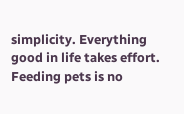simplicity. Everything good in life takes effort. Feeding pets is no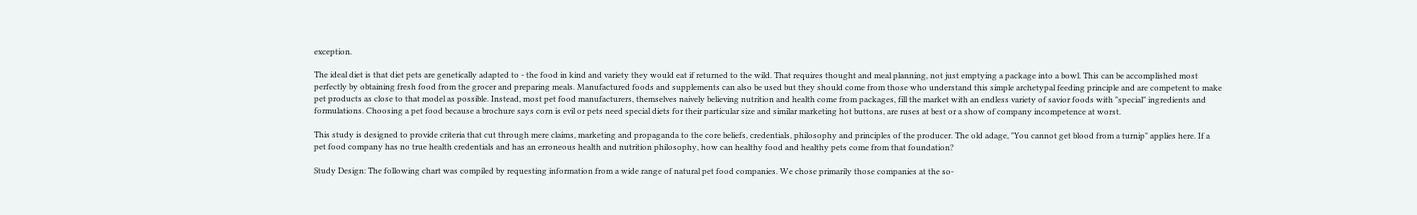exception.

The ideal diet is that diet pets are genetically adapted to - the food in kind and variety they would eat if returned to the wild. That requires thought and meal planning, not just emptying a package into a bowl. This can be accomplished most perfectly by obtaining fresh food from the grocer and preparing meals. Manufactured foods and supplements can also be used but they should come from those who understand this simple archetypal feeding principle and are competent to make pet products as close to that model as possible. Instead, most pet food manufacturers, themselves naively believing nutrition and health come from packages, fill the market with an endless variety of savior foods with "special" ingredients and formulations. Choosing a pet food because a brochure says corn is evil or pets need special diets for their particular size and similar marketing hot buttons, are ruses at best or a show of company incompetence at worst.

This study is designed to provide criteria that cut through mere claims, marketing and propaganda to the core beliefs, credentials, philosophy and principles of the producer. The old adage, "You cannot get blood from a turnip" applies here. If a pet food company has no true health credentials and has an erroneous health and nutrition philosophy, how can healthy food and healthy pets come from that foundation?

Study Design: The following chart was compiled by requesting information from a wide range of natural pet food companies. We chose primarily those companies at the so-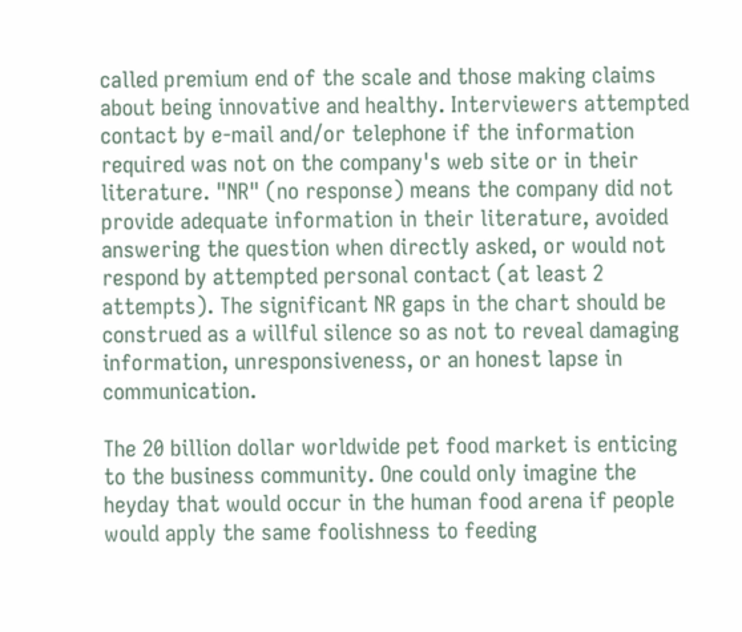called premium end of the scale and those making claims about being innovative and healthy. Interviewers attempted contact by e-mail and/or telephone if the information required was not on the company's web site or in their literature. "NR" (no response) means the company did not provide adequate information in their literature, avoided answering the question when directly asked, or would not respond by attempted personal contact (at least 2 attempts). The significant NR gaps in the chart should be construed as a willful silence so as not to reveal damaging information, unresponsiveness, or an honest lapse in communication.

The 20 billion dollar worldwide pet food market is enticing to the business community. One could only imagine the heyday that would occur in the human food arena if people would apply the same foolishness to feeding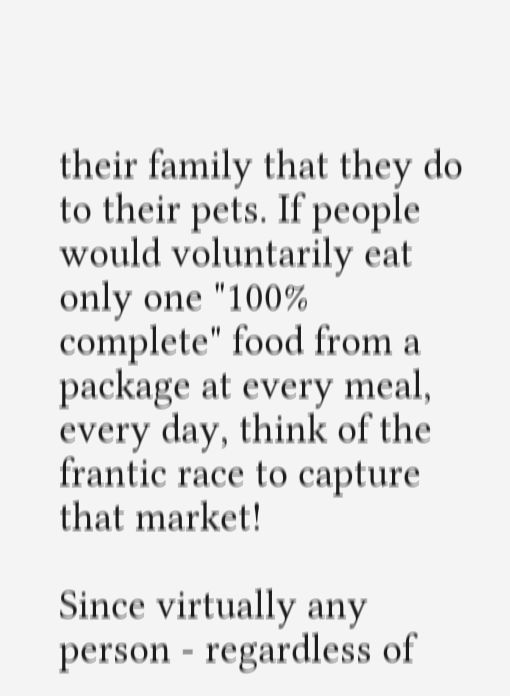their family that they do to their pets. If people would voluntarily eat only one "100% complete" food from a package at every meal, every day, think of the frantic race to capture that market!

Since virtually any person - regardless of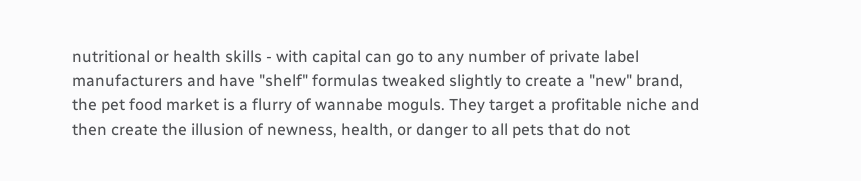nutritional or health skills - with capital can go to any number of private label manufacturers and have "shelf" formulas tweaked slightly to create a "new" brand, the pet food market is a flurry of wannabe moguls. They target a profitable niche and then create the illusion of newness, health, or danger to all pets that do not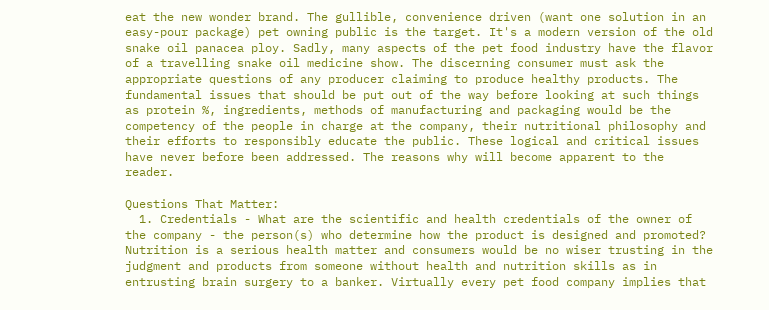eat the new wonder brand. The gullible, convenience driven (want one solution in an easy-pour package) pet owning public is the target. It's a modern version of the old snake oil panacea ploy. Sadly, many aspects of the pet food industry have the flavor of a travelling snake oil medicine show. The discerning consumer must ask the appropriate questions of any producer claiming to produce healthy products. The fundamental issues that should be put out of the way before looking at such things as protein %, ingredients, methods of manufacturing and packaging would be the competency of the people in charge at the company, their nutritional philosophy and their efforts to responsibly educate the public. These logical and critical issues have never before been addressed. The reasons why will become apparent to the reader.

Questions That Matter:
  1. Credentials - What are the scientific and health credentials of the owner of the company - the person(s) who determine how the product is designed and promoted? Nutrition is a serious health matter and consumers would be no wiser trusting in the judgment and products from someone without health and nutrition skills as in entrusting brain surgery to a banker. Virtually every pet food company implies that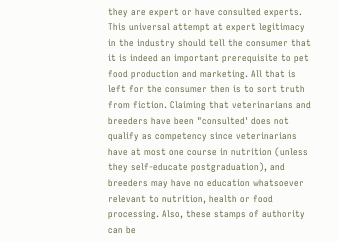they are expert or have consulted experts. This universal attempt at expert legitimacy in the industry should tell the consumer that it is indeed an important prerequisite to pet food production and marketing. All that is left for the consumer then is to sort truth from fiction. Claiming that veterinarians and breeders have been "consulted' does not qualify as competency since veterinarians have at most one course in nutrition (unless they self-educate postgraduation), and breeders may have no education whatsoever relevant to nutrition, health or food processing. Also, these stamps of authority can be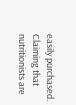easily purchased. Claiming that nutritionists are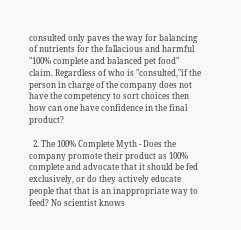consulted only paves the way for balancing of nutrients for the fallacious and harmful "100% complete and balanced pet food" claim. Regardless of who is "consulted,"if the person in charge of the company does not have the competency to sort choices then how can one have confidence in the final product?

  2. The 100% Complete Myth - Does the company promote their product as 100% complete and advocate that it should be fed exclusively, or do they actively educate people that that is an inappropriate way to feed? No scientist knows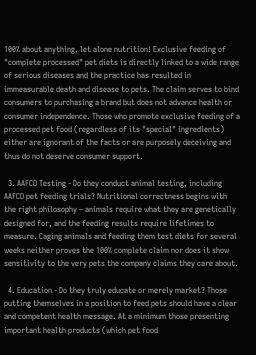100% about anything, let alone nutrition! Exclusive feeding of "complete processed" pet diets is directly linked to a wide range of serious diseases and the practice has resulted in immeasurable death and disease to pets. The claim serves to bind consumers to purchasing a brand but does not advance health or consumer independence. Those who promote exclusive feeding of a processed pet food (regardless of its "special" ingredients) either are ignorant of the facts or are purposely deceiving and thus do not deserve consumer support.

  3. AAFCO Testing - Do they conduct animal testing, including AAFCO pet feeding trials? Nutritional correctness begins with the right philosophy – animals require what they are genetically designed for, and the feeding results require lifetimes to measure. Caging animals and feeding them test diets for several weeks neither proves the 100% complete claim nor does it show sensitivity to the very pets the company claims they care about.

  4. Education - Do they truly educate or merely market? Those putting themselves in a position to feed pets should have a clear and competent health message. At a minimum those presenting important health products (which pet food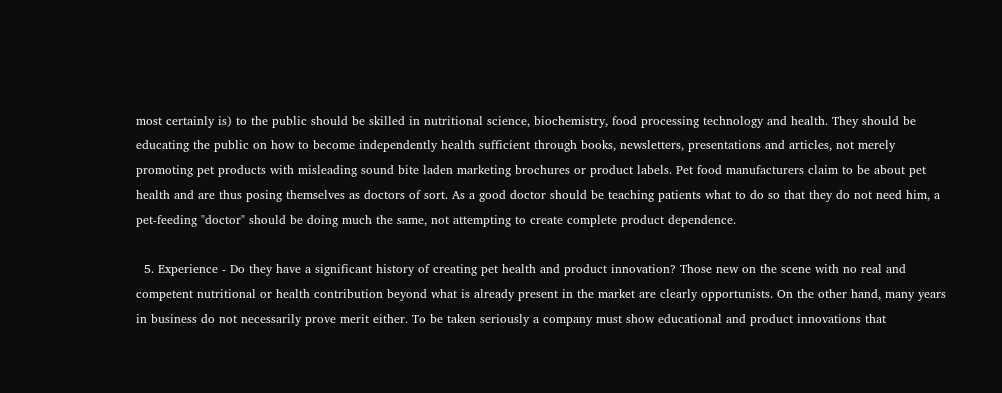most certainly is) to the public should be skilled in nutritional science, biochemistry, food processing technology and health. They should be educating the public on how to become independently health sufficient through books, newsletters, presentations and articles, not merely promoting pet products with misleading sound bite laden marketing brochures or product labels. Pet food manufacturers claim to be about pet health and are thus posing themselves as doctors of sort. As a good doctor should be teaching patients what to do so that they do not need him, a pet-feeding "doctor" should be doing much the same, not attempting to create complete product dependence.

  5. Experience - Do they have a significant history of creating pet health and product innovation? Those new on the scene with no real and competent nutritional or health contribution beyond what is already present in the market are clearly opportunists. On the other hand, many years in business do not necessarily prove merit either. To be taken seriously a company must show educational and product innovations that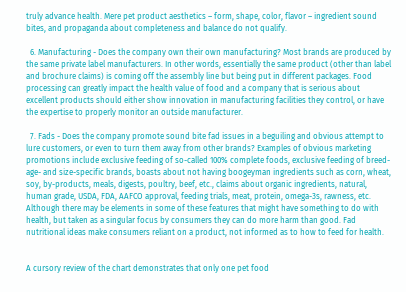truly advance health. Mere pet product aesthetics – form, shape, color, flavor – ingredient sound bites, and propaganda about completeness and balance do not qualify.

  6. Manufacturing - Does the company own their own manufacturing? Most brands are produced by the same private label manufacturers. In other words, essentially the same product (other than label and brochure claims) is coming off the assembly line but being put in different packages. Food processing can greatly impact the health value of food and a company that is serious about excellent products should either show innovation in manufacturing facilities they control, or have the expertise to properly monitor an outside manufacturer.

  7. Fads - Does the company promote sound bite fad issues in a beguiling and obvious attempt to lure customers, or even to turn them away from other brands? Examples of obvious marketing promotions include exclusive feeding of so-called 100% complete foods, exclusive feeding of breed- age- and size-specific brands, boasts about not having boogeyman ingredients such as corn, wheat, soy, by-products, meals, digests, poultry, beef, etc., claims about organic ingredients, natural, human grade, USDA, FDA, AAFCO approval, feeding trials, meat, protein, omega-3s, rawness, etc. Although there may be elements in some of these features that might have something to do with health, but taken as a singular focus by consumers they can do more harm than good. Fad nutritional ideas make consumers reliant on a product, not informed as to how to feed for health.


A cursory review of the chart demonstrates that only one pet food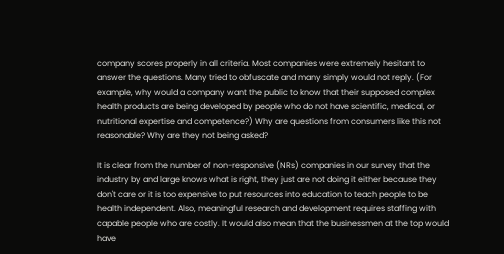company scores properly in all criteria. Most companies were extremely hesitant to answer the questions. Many tried to obfuscate and many simply would not reply. (For example, why would a company want the public to know that their supposed complex health products are being developed by people who do not have scientific, medical, or nutritional expertise and competence?) Why are questions from consumers like this not reasonable? Why are they not being asked?

It is clear from the number of non-responsive (NRs) companies in our survey that the industry by and large knows what is right, they just are not doing it either because they don't care or it is too expensive to put resources into education to teach people to be health independent. Also, meaningful research and development requires staffing with capable people who are costly. It would also mean that the businessmen at the top would have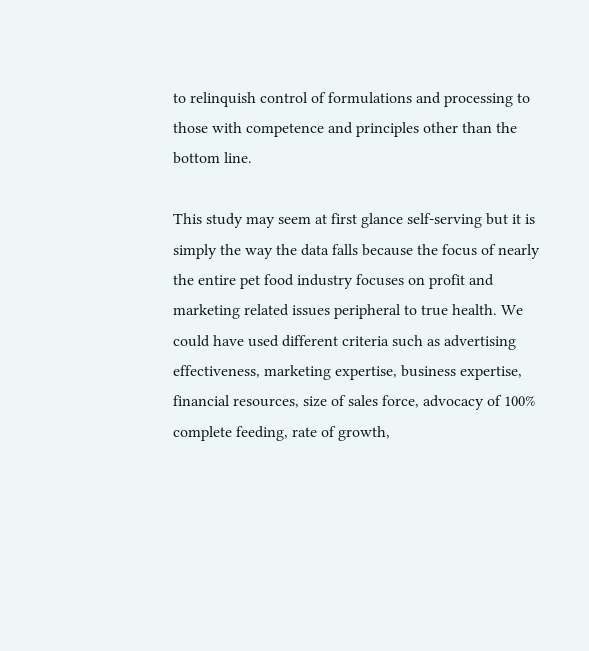to relinquish control of formulations and processing to those with competence and principles other than the bottom line.

This study may seem at first glance self-serving but it is simply the way the data falls because the focus of nearly the entire pet food industry focuses on profit and marketing related issues peripheral to true health. We could have used different criteria such as advertising effectiveness, marketing expertise, business expertise, financial resources, size of sales force, advocacy of 100% complete feeding, rate of growth,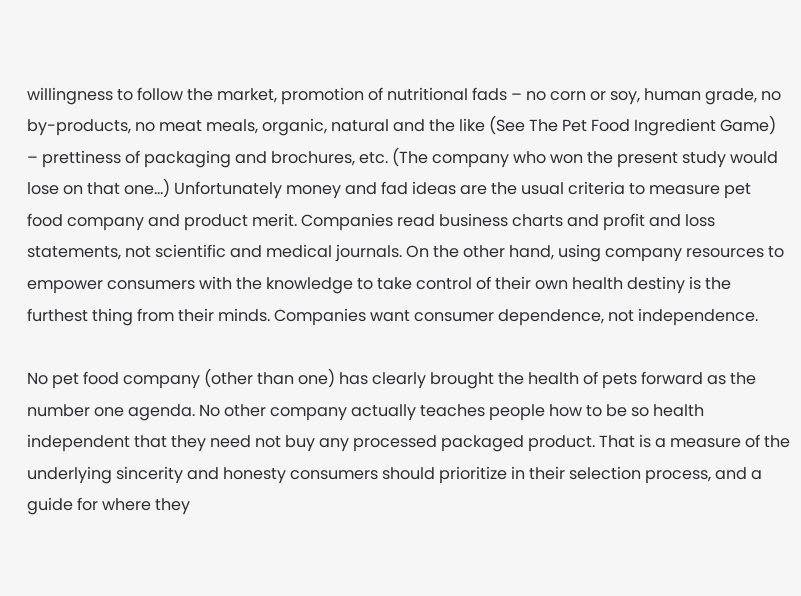willingness to follow the market, promotion of nutritional fads – no corn or soy, human grade, no by-products, no meat meals, organic, natural and the like (See The Pet Food Ingredient Game) – prettiness of packaging and brochures, etc. (The company who won the present study would lose on that one...) Unfortunately money and fad ideas are the usual criteria to measure pet food company and product merit. Companies read business charts and profit and loss statements, not scientific and medical journals. On the other hand, using company resources to empower consumers with the knowledge to take control of their own health destiny is the furthest thing from their minds. Companies want consumer dependence, not independence.

No pet food company (other than one) has clearly brought the health of pets forward as the number one agenda. No other company actually teaches people how to be so health independent that they need not buy any processed packaged product. That is a measure of the underlying sincerity and honesty consumers should prioritize in their selection process, and a guide for where they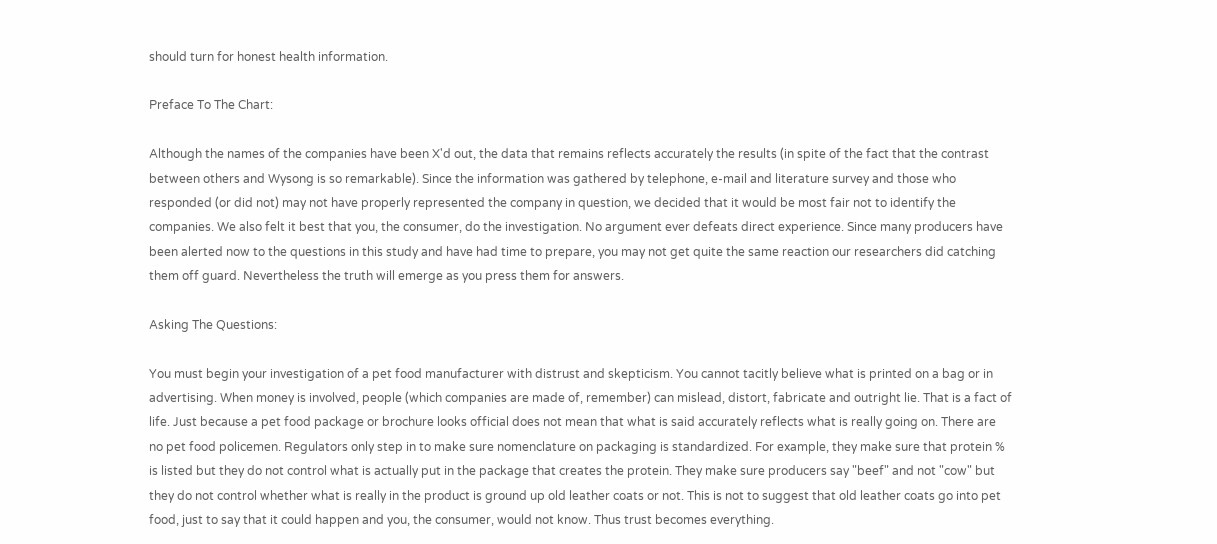should turn for honest health information.

Preface To The Chart:

Although the names of the companies have been X'd out, the data that remains reflects accurately the results (in spite of the fact that the contrast between others and Wysong is so remarkable). Since the information was gathered by telephone, e-mail and literature survey and those who responded (or did not) may not have properly represented the company in question, we decided that it would be most fair not to identify the companies. We also felt it best that you, the consumer, do the investigation. No argument ever defeats direct experience. Since many producers have been alerted now to the questions in this study and have had time to prepare, you may not get quite the same reaction our researchers did catching them off guard. Nevertheless the truth will emerge as you press them for answers.

Asking The Questions:

You must begin your investigation of a pet food manufacturer with distrust and skepticism. You cannot tacitly believe what is printed on a bag or in advertising. When money is involved, people (which companies are made of, remember) can mislead, distort, fabricate and outright lie. That is a fact of life. Just because a pet food package or brochure looks official does not mean that what is said accurately reflects what is really going on. There are no pet food policemen. Regulators only step in to make sure nomenclature on packaging is standardized. For example, they make sure that protein % is listed but they do not control what is actually put in the package that creates the protein. They make sure producers say "beef" and not "cow" but they do not control whether what is really in the product is ground up old leather coats or not. This is not to suggest that old leather coats go into pet food, just to say that it could happen and you, the consumer, would not know. Thus trust becomes everything.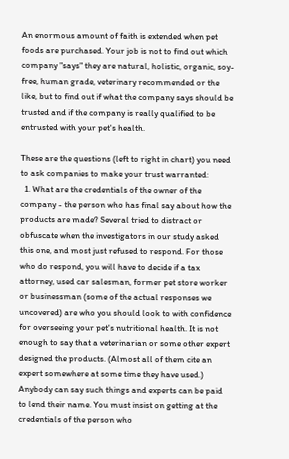An enormous amount of faith is extended when pet foods are purchased. Your job is not to find out which company "says" they are natural, holistic, organic, soy-free, human grade, veterinary recommended or the like, but to find out if what the company says should be trusted and if the company is really qualified to be entrusted with your pet's health.

These are the questions (left to right in chart) you need to ask companies to make your trust warranted:
  1. What are the credentials of the owner of the company - the person who has final say about how the products are made? Several tried to distract or obfuscate when the investigators in our study asked this one, and most just refused to respond. For those who do respond, you will have to decide if a tax attorney, used car salesman, former pet store worker or businessman (some of the actual responses we uncovered) are who you should look to with confidence for overseeing your pet's nutritional health. It is not enough to say that a veterinarian or some other expert designed the products. (Almost all of them cite an expert somewhere at some time they have used.) Anybody can say such things and experts can be paid to lend their name. You must insist on getting at the credentials of the person who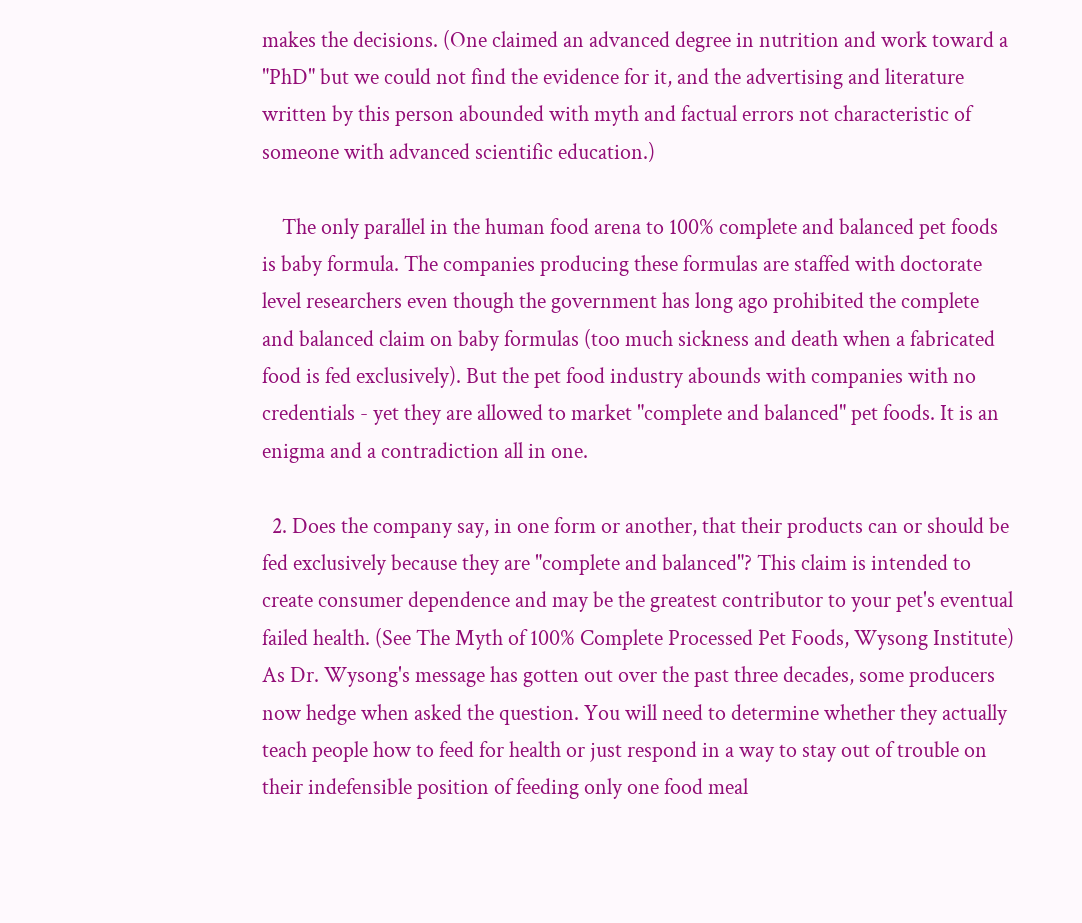makes the decisions. (One claimed an advanced degree in nutrition and work toward a "PhD" but we could not find the evidence for it, and the advertising and literature written by this person abounded with myth and factual errors not characteristic of someone with advanced scientific education.)

    The only parallel in the human food arena to 100% complete and balanced pet foods is baby formula. The companies producing these formulas are staffed with doctorate level researchers even though the government has long ago prohibited the complete and balanced claim on baby formulas (too much sickness and death when a fabricated food is fed exclusively). But the pet food industry abounds with companies with no credentials - yet they are allowed to market "complete and balanced" pet foods. It is an enigma and a contradiction all in one.

  2. Does the company say, in one form or another, that their products can or should be fed exclusively because they are "complete and balanced"? This claim is intended to create consumer dependence and may be the greatest contributor to your pet's eventual failed health. (See The Myth of 100% Complete Processed Pet Foods, Wysong Institute) As Dr. Wysong's message has gotten out over the past three decades, some producers now hedge when asked the question. You will need to determine whether they actually teach people how to feed for health or just respond in a way to stay out of trouble on their indefensible position of feeding only one food meal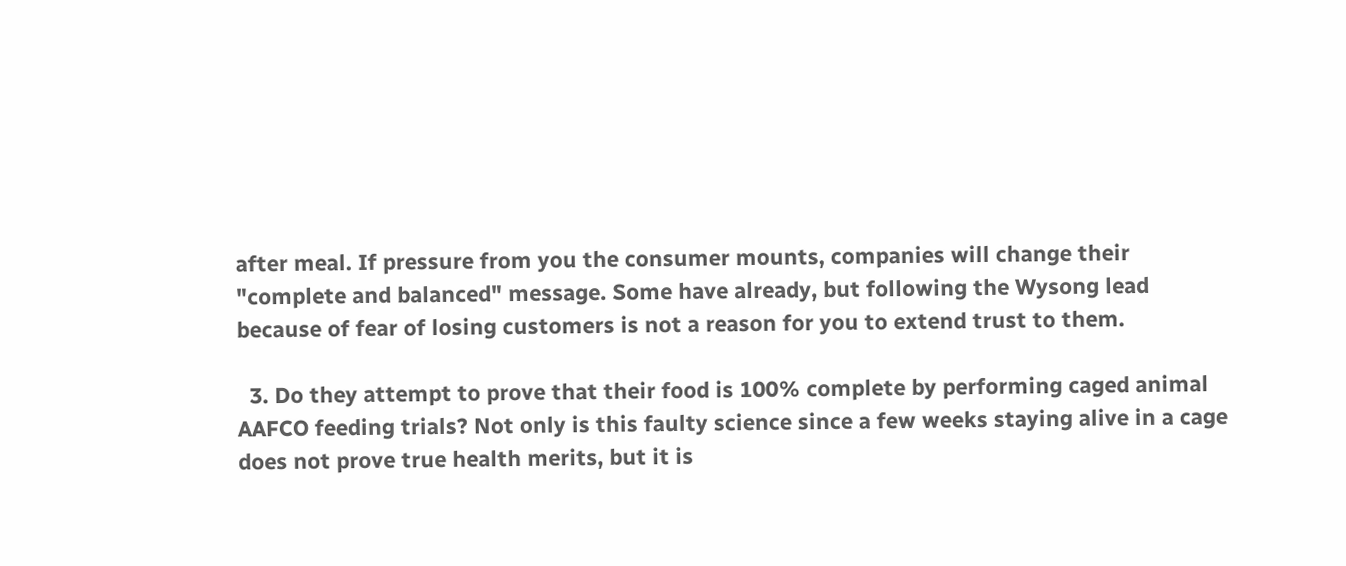after meal. If pressure from you the consumer mounts, companies will change their "complete and balanced" message. Some have already, but following the Wysong lead because of fear of losing customers is not a reason for you to extend trust to them.

  3. Do they attempt to prove that their food is 100% complete by performing caged animal AAFCO feeding trials? Not only is this faulty science since a few weeks staying alive in a cage does not prove true health merits, but it is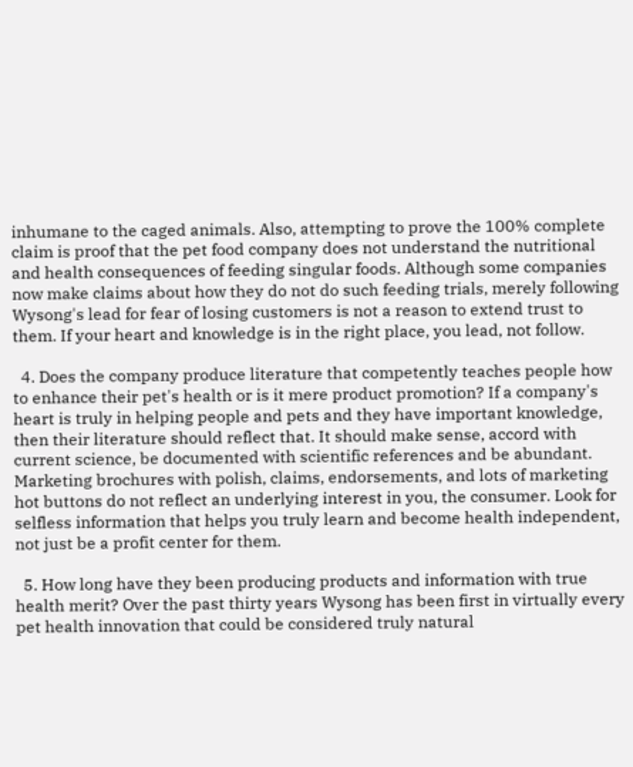inhumane to the caged animals. Also, attempting to prove the 100% complete claim is proof that the pet food company does not understand the nutritional and health consequences of feeding singular foods. Although some companies now make claims about how they do not do such feeding trials, merely following Wysong's lead for fear of losing customers is not a reason to extend trust to them. If your heart and knowledge is in the right place, you lead, not follow.

  4. Does the company produce literature that competently teaches people how to enhance their pet's health or is it mere product promotion? If a company's heart is truly in helping people and pets and they have important knowledge, then their literature should reflect that. It should make sense, accord with current science, be documented with scientific references and be abundant. Marketing brochures with polish, claims, endorsements, and lots of marketing hot buttons do not reflect an underlying interest in you, the consumer. Look for selfless information that helps you truly learn and become health independent, not just be a profit center for them.

  5. How long have they been producing products and information with true health merit? Over the past thirty years Wysong has been first in virtually every pet health innovation that could be considered truly natural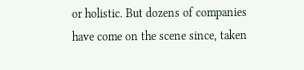or holistic. But dozens of companies have come on the scene since, taken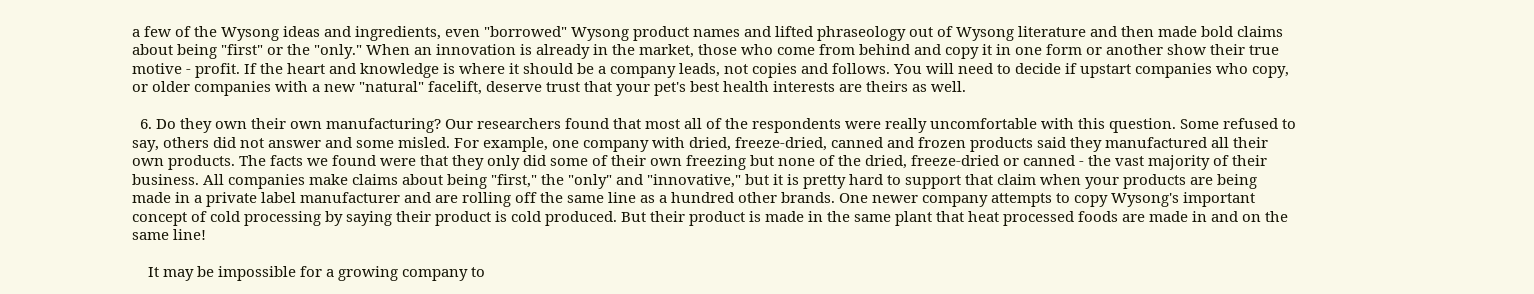a few of the Wysong ideas and ingredients, even "borrowed" Wysong product names and lifted phraseology out of Wysong literature and then made bold claims about being "first" or the "only." When an innovation is already in the market, those who come from behind and copy it in one form or another show their true motive - profit. If the heart and knowledge is where it should be a company leads, not copies and follows. You will need to decide if upstart companies who copy, or older companies with a new "natural" facelift, deserve trust that your pet's best health interests are theirs as well.

  6. Do they own their own manufacturing? Our researchers found that most all of the respondents were really uncomfortable with this question. Some refused to say, others did not answer and some misled. For example, one company with dried, freeze-dried, canned and frozen products said they manufactured all their own products. The facts we found were that they only did some of their own freezing but none of the dried, freeze-dried or canned - the vast majority of their business. All companies make claims about being "first," the "only" and "innovative," but it is pretty hard to support that claim when your products are being made in a private label manufacturer and are rolling off the same line as a hundred other brands. One newer company attempts to copy Wysong's important concept of cold processing by saying their product is cold produced. But their product is made in the same plant that heat processed foods are made in and on the same line!

    It may be impossible for a growing company to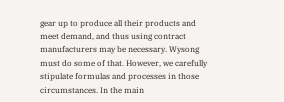gear up to produce all their products and meet demand, and thus using contract manufacturers may be necessary. Wysong must do some of that. However, we carefully stipulate formulas and processes in those circumstances. In the main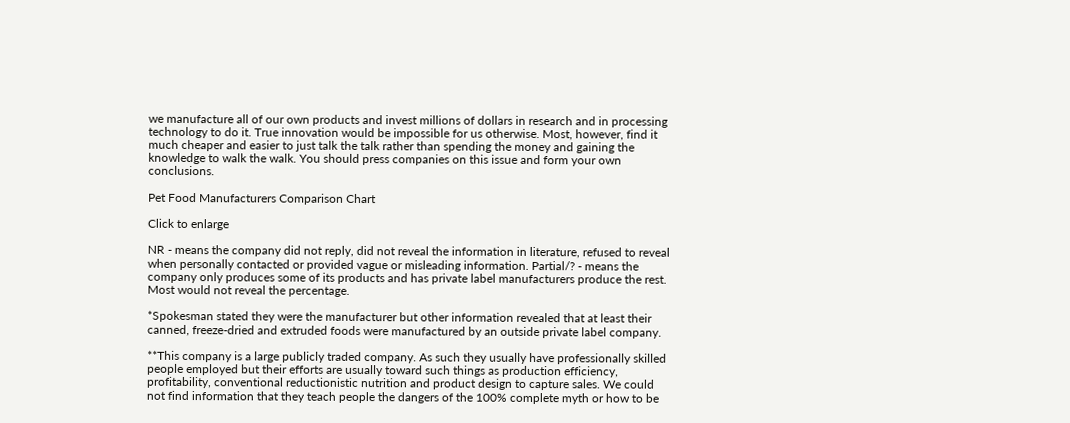we manufacture all of our own products and invest millions of dollars in research and in processing technology to do it. True innovation would be impossible for us otherwise. Most, however, find it much cheaper and easier to just talk the talk rather than spending the money and gaining the knowledge to walk the walk. You should press companies on this issue and form your own conclusions.

Pet Food Manufacturers Comparison Chart

Click to enlarge

NR - means the company did not reply, did not reveal the information in literature, refused to reveal when personally contacted or provided vague or misleading information. Partial/? - means the company only produces some of its products and has private label manufacturers produce the rest. Most would not reveal the percentage.

*Spokesman stated they were the manufacturer but other information revealed that at least their canned, freeze-dried and extruded foods were manufactured by an outside private label company.

**This company is a large publicly traded company. As such they usually have professionally skilled people employed but their efforts are usually toward such things as production efficiency, profitability, conventional reductionistic nutrition and product design to capture sales. We could not find information that they teach people the dangers of the 100% complete myth or how to be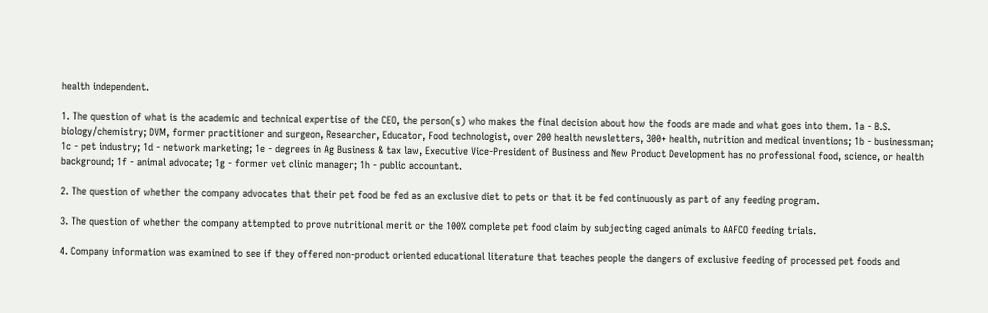health independent.

1. The question of what is the academic and technical expertise of the CEO, the person(s) who makes the final decision about how the foods are made and what goes into them. 1a - B.S. biology/chemistry; DVM, former practitioner and surgeon, Researcher, Educator, Food technologist, over 200 health newsletters, 300+ health, nutrition and medical inventions; 1b - businessman; 1c - pet industry; 1d - network marketing; 1e - degrees in Ag Business & tax law, Executive Vice-President of Business and New Product Development has no professional food, science, or health background; 1f - animal advocate; 1g - former vet clinic manager; 1h - public accountant.

2. The question of whether the company advocates that their pet food be fed as an exclusive diet to pets or that it be fed continuously as part of any feeding program.

3. The question of whether the company attempted to prove nutritional merit or the 100% complete pet food claim by subjecting caged animals to AAFCO feeding trials.

4. Company information was examined to see if they offered non-product oriented educational literature that teaches people the dangers of exclusive feeding of processed pet foods and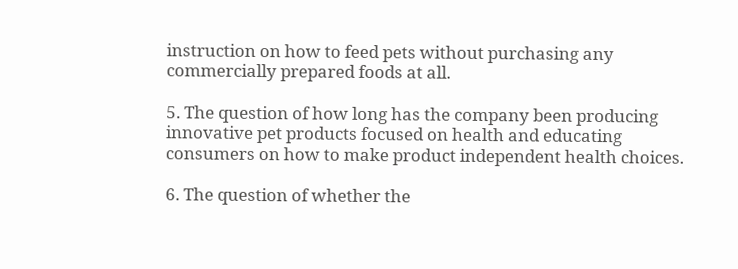instruction on how to feed pets without purchasing any commercially prepared foods at all.

5. The question of how long has the company been producing innovative pet products focused on health and educating consumers on how to make product independent health choices.

6. The question of whether the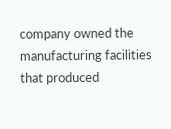company owned the manufacturing facilities that produced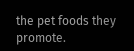the pet foods they promote.